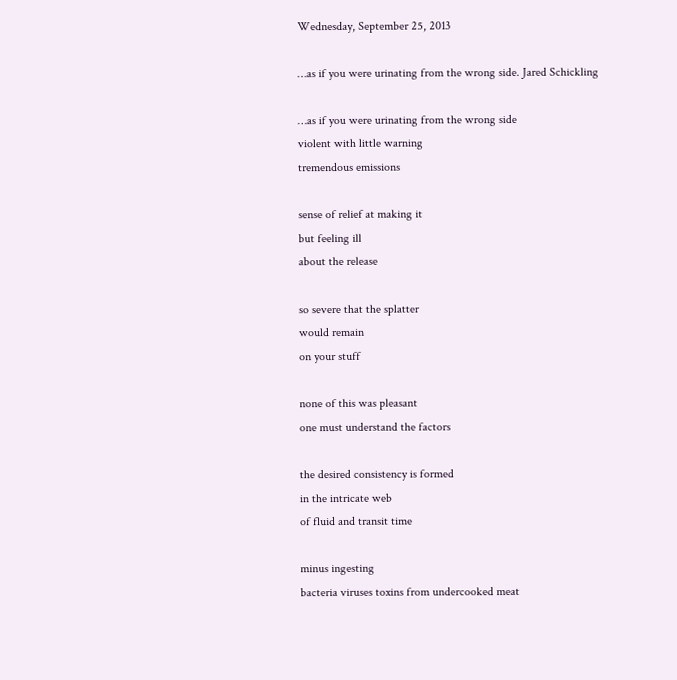Wednesday, September 25, 2013

…as if you were urinating from the wrong side. Jared Schickling

…as if you were urinating from the wrong side
violent with little warning
tremendous emissions

sense of relief at making it
but feeling ill
about the release

so severe that the splatter
would remain
on your stuff

none of this was pleasant
one must understand the factors

the desired consistency is formed
in the intricate web
of fluid and transit time

minus ingesting
bacteria viruses toxins from undercooked meat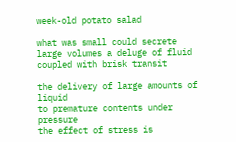week-old potato salad

what was small could secrete
large volumes a deluge of fluid
coupled with brisk transit

the delivery of large amounts of liquid
to premature contents under pressure
the effect of stress is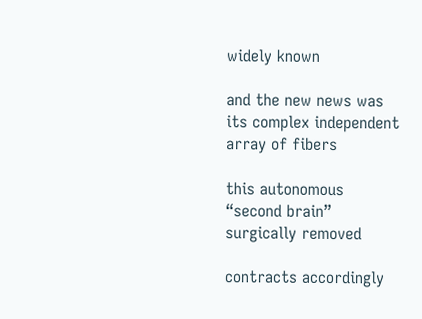widely known

and the new news was
its complex independent
array of fibers

this autonomous
“second brain”
surgically removed

contracts accordingly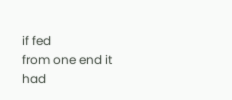if fed
from one end it had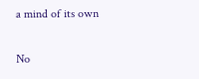a mind of its own

No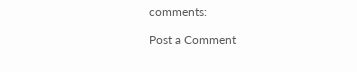comments:

Post a Comment